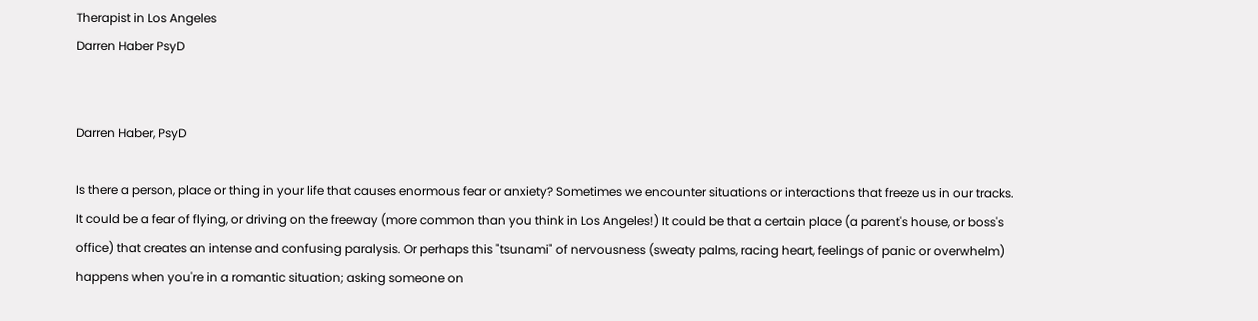Therapist in Los Angeles
Darren Haber PsyD


Darren Haber, PsyD

Is there a person, place or thing in your life that causes enormous fear or anxiety? Sometimes we encounter situations or interactions that freeze us in our tracks. It could be a fear of flying, or driving on the freeway (more common than you think in Los Angeles!) It could be that a certain place (a parent's house, or boss's office) that creates an intense and confusing paralysis. Or perhaps this "tsunami" of nervousness (sweaty palms, racing heart, feelings of panic or overwhelm) happens when you're in a romantic situation; asking someone on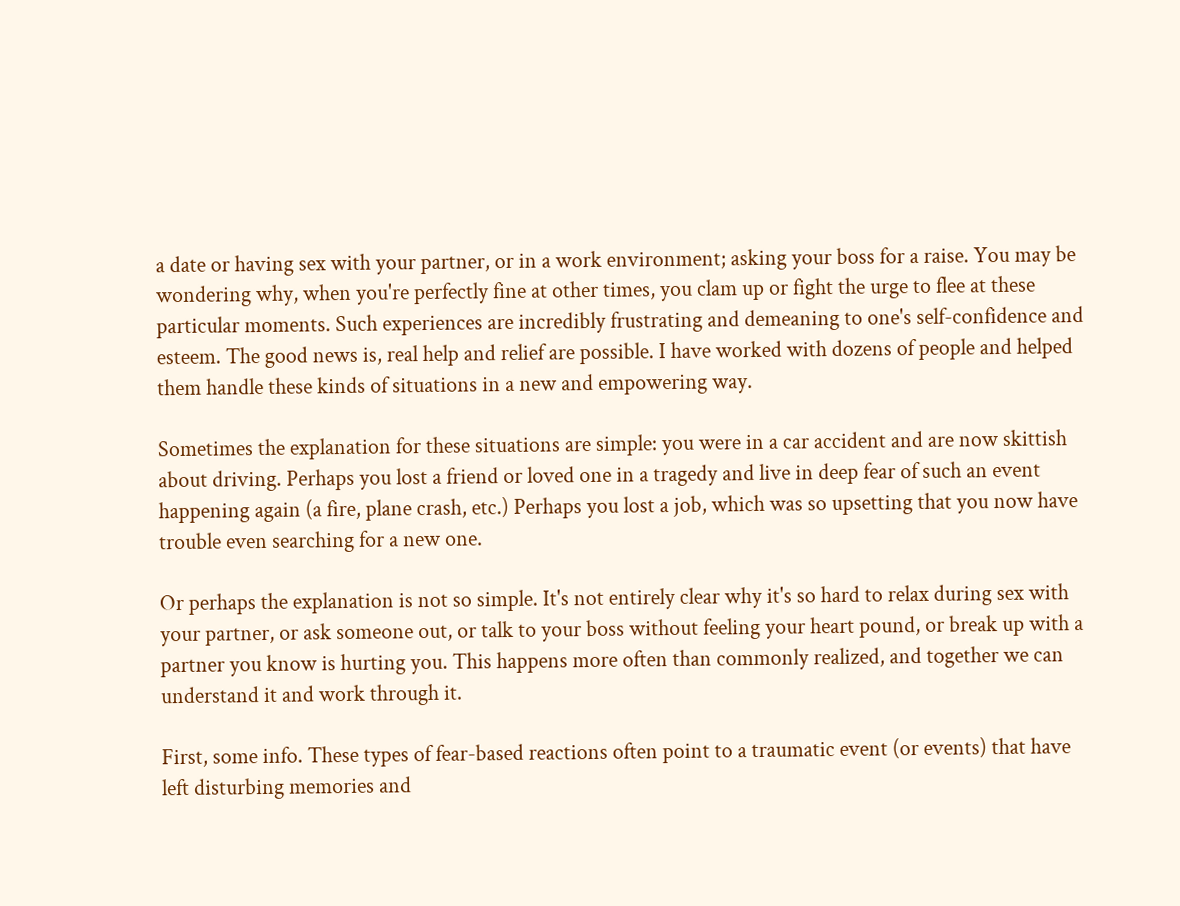a date or having sex with your partner, or in a work environment; asking your boss for a raise. You may be wondering why, when you're perfectly fine at other times, you clam up or fight the urge to flee at these particular moments. Such experiences are incredibly frustrating and demeaning to one's self-confidence and esteem. The good news is, real help and relief are possible. I have worked with dozens of people and helped them handle these kinds of situations in a new and empowering way.

Sometimes the explanation for these situations are simple: you were in a car accident and are now skittish about driving. Perhaps you lost a friend or loved one in a tragedy and live in deep fear of such an event happening again (a fire, plane crash, etc.) Perhaps you lost a job, which was so upsetting that you now have trouble even searching for a new one.

Or perhaps the explanation is not so simple. It's not entirely clear why it's so hard to relax during sex with your partner, or ask someone out, or talk to your boss without feeling your heart pound, or break up with a partner you know is hurting you. This happens more often than commonly realized, and together we can understand it and work through it.

First, some info. These types of fear-based reactions often point to a traumatic event (or events) that have left disturbing memories and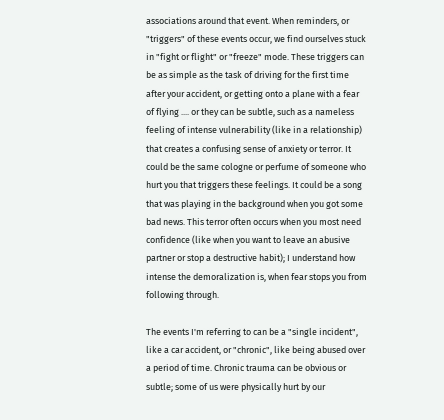associations around that event. When reminders, or "triggers" of these events occur, we find ourselves stuck in "fight or flight" or "freeze" mode. These triggers can be as simple as the task of driving for the first time after your accident, or getting onto a plane with a fear of flying .... or they can be subtle, such as a nameless feeling of intense vulnerability (like in a relationship) that creates a confusing sense of anxiety or terror. It could be the same cologne or perfume of someone who hurt you that triggers these feelings. It could be a song that was playing in the background when you got some bad news. This terror often occurs when you most need confidence (like when you want to leave an abusive partner or stop a destructive habit); I understand how intense the demoralization is, when fear stops you from following through.

The events I'm referring to can be a "single incident", like a car accident, or "chronic", like being abused over a period of time. Chronic trauma can be obvious or subtle; some of us were physically hurt by our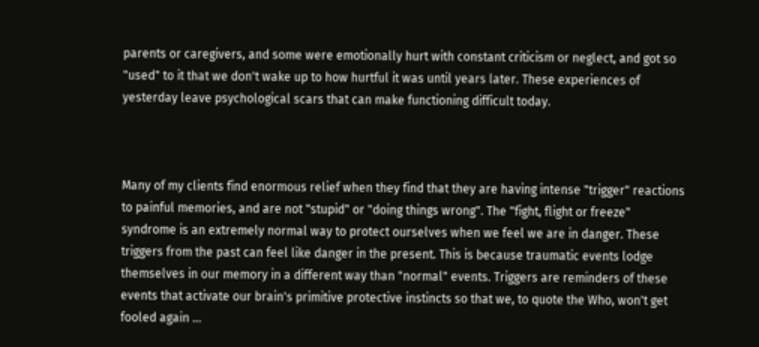parents or caregivers, and some were emotionally hurt with constant criticism or neglect, and got so "used" to it that we don't wake up to how hurtful it was until years later. These experiences of yesterday leave psychological scars that can make functioning difficult today.



Many of my clients find enormous relief when they find that they are having intense "trigger" reactions to painful memories, and are not "stupid" or "doing things wrong". The "fight, flight or freeze" syndrome is an extremely normal way to protect ourselves when we feel we are in danger. These triggers from the past can feel like danger in the present. This is because traumatic events lodge themselves in our memory in a different way than "normal" events. Triggers are reminders of these events that activate our brain's primitive protective instincts so that we, to quote the Who, won't get fooled again ...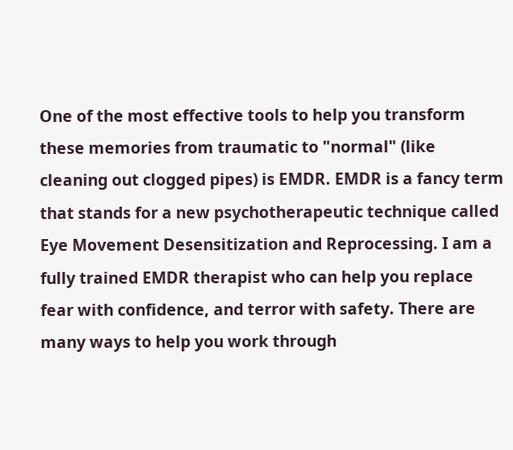One of the most effective tools to help you transform these memories from traumatic to "normal" (like cleaning out clogged pipes) is EMDR. EMDR is a fancy term that stands for a new psychotherapeutic technique called Eye Movement Desensitization and Reprocessing. I am a fully trained EMDR therapist who can help you replace fear with confidence, and terror with safety. There are many ways to help you work through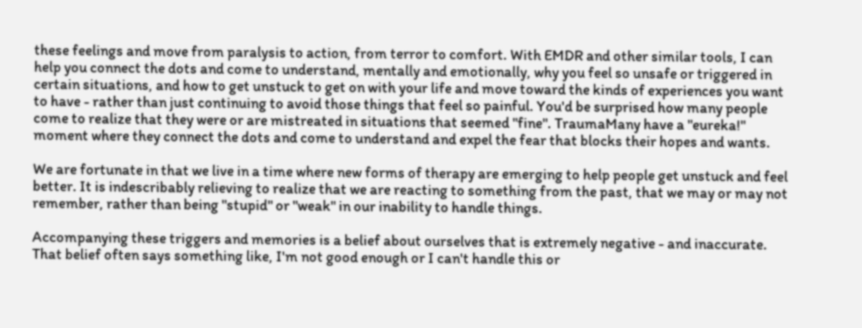these feelings and move from paralysis to action, from terror to comfort. With EMDR and other similar tools, I can help you connect the dots and come to understand, mentally and emotionally, why you feel so unsafe or triggered in certain situations, and how to get unstuck to get on with your life and move toward the kinds of experiences you want to have - rather than just continuing to avoid those things that feel so painful. You'd be surprised how many people come to realize that they were or are mistreated in situations that seemed "fine". TraumaMany have a "eureka!" moment where they connect the dots and come to understand and expel the fear that blocks their hopes and wants.

We are fortunate in that we live in a time where new forms of therapy are emerging to help people get unstuck and feel better. It is indescribably relieving to realize that we are reacting to something from the past, that we may or may not remember, rather than being "stupid" or "weak" in our inability to handle things.

Accompanying these triggers and memories is a belief about ourselves that is extremely negative - and inaccurate. That belief often says something like, I'm not good enough or I can't handle this or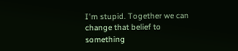I'm stupid. Together we can change that belief to something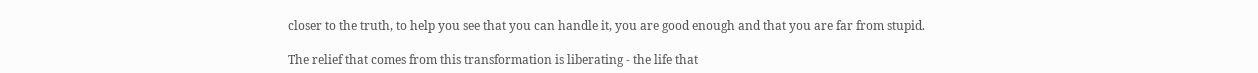closer to the truth, to help you see that you can handle it, you are good enough and that you are far from stupid.

The relief that comes from this transformation is liberating - the life that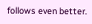follows even better.